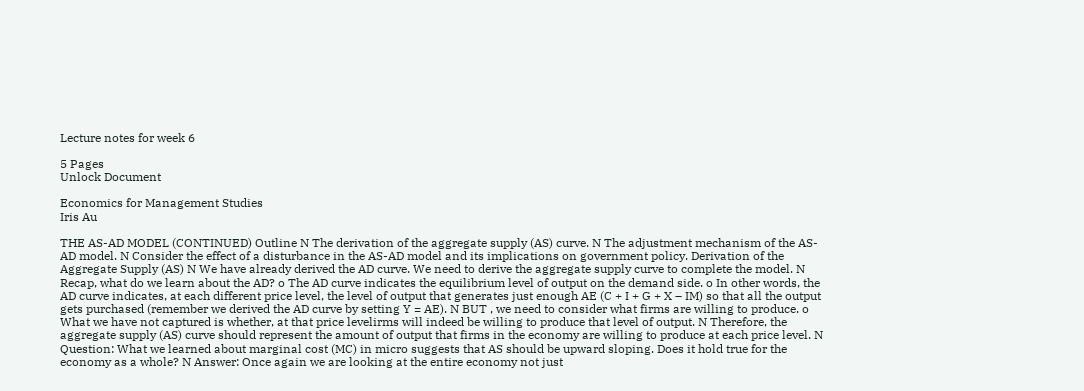Lecture notes for week 6

5 Pages
Unlock Document

Economics for Management Studies
Iris Au

THE AS-AD MODEL (CONTINUED) Outline N The derivation of the aggregate supply (AS) curve. N The adjustment mechanism of the AS-AD model. N Consider the effect of a disturbance in the AS-AD model and its implications on government policy. Derivation of the Aggregate Supply (AS) N We have already derived the AD curve. We need to derive the aggregate supply curve to complete the model. N Recap, what do we learn about the AD? o The AD curve indicates the equilibrium level of output on the demand side. o In other words, the AD curve indicates, at each different price level, the level of output that generates just enough AE (C + I + G + X – IM) so that all the output gets purchased (remember we derived the AD curve by setting Y = AE). N BUT , we need to consider what firms are willing to produce. o What we have not captured is whether, at that price levelirms will indeed be willing to produce that level of output. N Therefore, the aggregate supply (AS) curve should represent the amount of output that firms in the economy are willing to produce at each price level. N Question: What we learned about marginal cost (MC) in micro suggests that AS should be upward sloping. Does it hold true for the economy as a whole? N Answer: Once again we are looking at the entire economy not just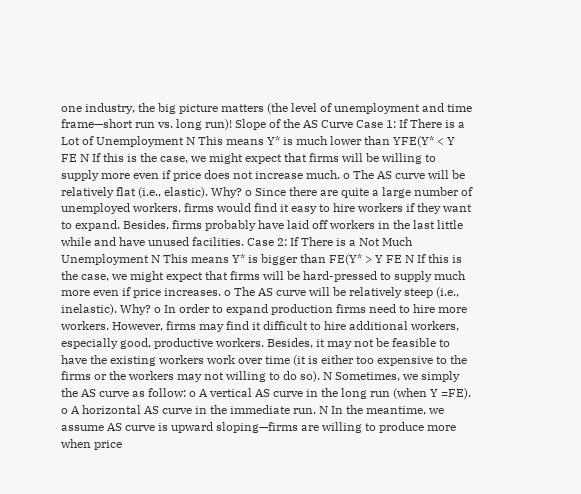one industry, the big picture matters (the level of unemployment and time frame—short run vs. long run)! Slope of the AS Curve Case 1: If There is a Lot of Unemployment N This means Y* is much lower than YFE(Y* < Y FE N If this is the case, we might expect that firms will be willing to supply more even if price does not increase much. o The AS curve will be relatively flat (i.e., elastic). Why? o Since there are quite a large number of unemployed workers, firms would find it easy to hire workers if they want to expand. Besides, firms probably have laid off workers in the last little while and have unused facilities. Case 2: If There is a Not Much Unemployment N This means Y* is bigger than FE(Y* > Y FE N If this is the case, we might expect that firms will be hard-pressed to supply much more even if price increases. o The AS curve will be relatively steep (i.e., inelastic). Why? o In order to expand production firms need to hire more workers. However, firms may find it difficult to hire additional workers, especially good, productive workers. Besides, it may not be feasible to have the existing workers work over time (it is either too expensive to the firms or the workers may not willing to do so). N Sometimes, we simply the AS curve as follow: o A vertical AS curve in the long run (when Y =FE). o A horizontal AS curve in the immediate run. N In the meantime, we assume AS curve is upward sloping—firms are willing to produce more when price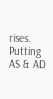rises. Putting AS & AD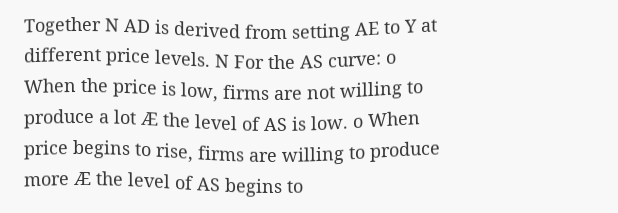Together N AD is derived from setting AE to Y at different price levels. N For the AS curve: o When the price is low, firms are not willing to produce a lot Æ the level of AS is low. o When price begins to rise, firms are willing to produce more Æ the level of AS begins to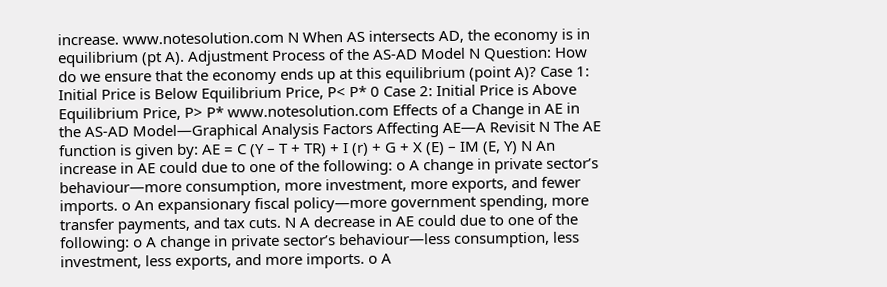increase. www.notesolution.com N When AS intersects AD, the economy is in equilibrium (pt A). Adjustment Process of the AS-AD Model N Question: How do we ensure that the economy ends up at this equilibrium (point A)? Case 1: Initial Price is Below Equilibrium Price, P< P* 0 Case 2: Initial Price is Above Equilibrium Price, P> P* www.notesolution.com Effects of a Change in AE in the AS-AD Model—Graphical Analysis Factors Affecting AE—A Revisit N The AE function is given by: AE = C (Y – T + TR) + I (r) + G + X (E) – IM (E, Y) N An increase in AE could due to one of the following: o A change in private sector’s behaviour—more consumption, more investment, more exports, and fewer imports. o An expansionary fiscal policy—more government spending, more transfer payments, and tax cuts. N A decrease in AE could due to one of the following: o A change in private sector’s behaviour—less consumption, less investment, less exports, and more imports. o A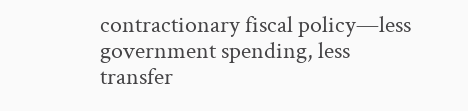contractionary fiscal policy—less government spending, less transfer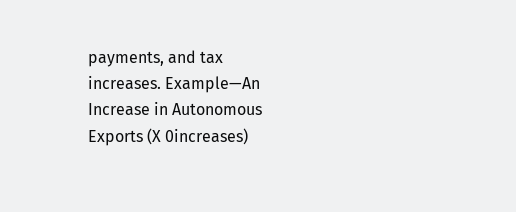payments, and tax increases. Example—An Increase in Autonomous Exports (X 0increases)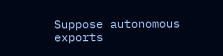Suppose autonomous exports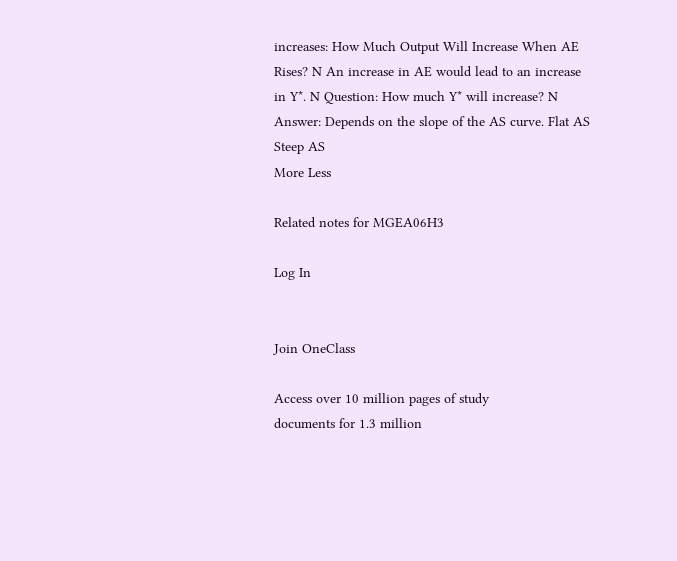increases: How Much Output Will Increase When AE Rises? N An increase in AE would lead to an increase in Y*. N Question: How much Y* will increase? N Answer: Depends on the slope of the AS curve. Flat AS Steep AS
More Less

Related notes for MGEA06H3

Log In


Join OneClass

Access over 10 million pages of study
documents for 1.3 million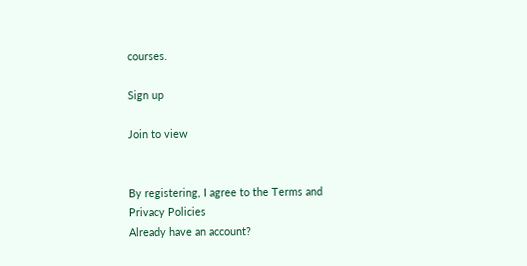courses.

Sign up

Join to view


By registering, I agree to the Terms and Privacy Policies
Already have an account?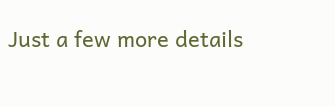Just a few more details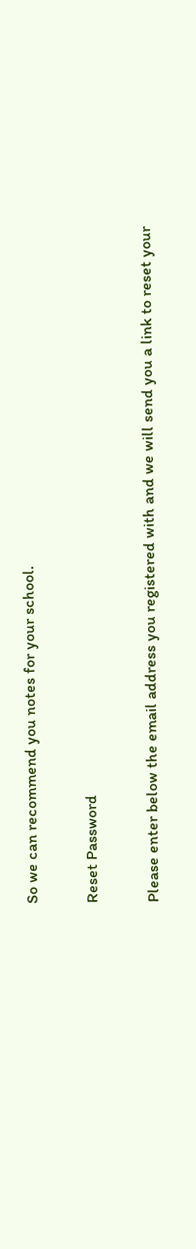So we can recommend you notes for your school.

Reset Password

Please enter below the email address you registered with and we will send you a link to reset your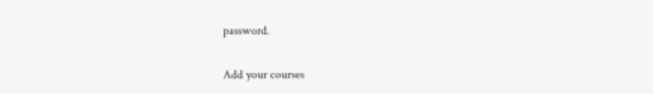password.

Add your courses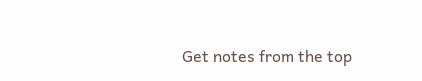Get notes from the top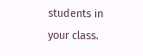students in your class.